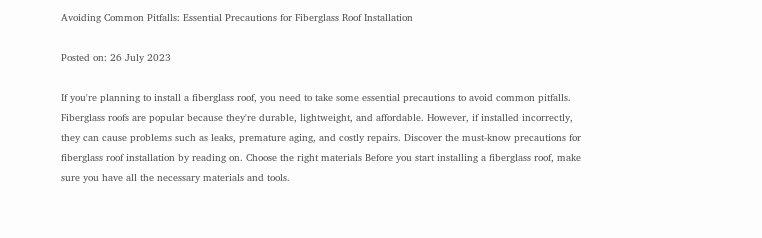Avoiding Common Pitfalls: Essential Precautions for Fiberglass Roof Installation

Posted on: 26 July 2023

If you're planning to install a fiberglass roof, you need to take some essential precautions to avoid common pitfalls. Fiberglass roofs are popular because they're durable, lightweight, and affordable. However, if installed incorrectly, they can cause problems such as leaks, premature aging, and costly repairs. Discover the must-know precautions for fiberglass roof installation by reading on. Choose the right materials Before you start installing a fiberglass roof, make sure you have all the necessary materials and tools.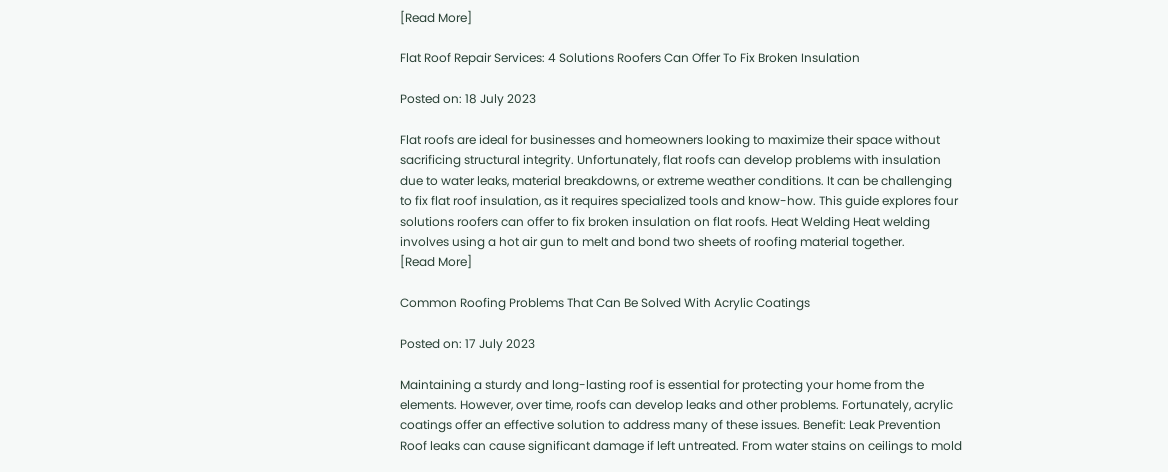[Read More]

Flat Roof Repair Services: 4 Solutions Roofers Can Offer To Fix Broken Insulation

Posted on: 18 July 2023

Flat roofs are ideal for businesses and homeowners looking to maximize their space without sacrificing structural integrity. Unfortunately, flat roofs can develop problems with insulation due to water leaks, material breakdowns, or extreme weather conditions. It can be challenging to fix flat roof insulation, as it requires specialized tools and know-how. This guide explores four solutions roofers can offer to fix broken insulation on flat roofs. Heat Welding Heat welding involves using a hot air gun to melt and bond two sheets of roofing material together.
[Read More]

Common Roofing Problems That Can Be Solved With Acrylic Coatings

Posted on: 17 July 2023

Maintaining a sturdy and long-lasting roof is essential for protecting your home from the elements. However, over time, roofs can develop leaks and other problems. Fortunately, acrylic coatings offer an effective solution to address many of these issues. Benefit: Leak Prevention Roof leaks can cause significant damage if left untreated. From water stains on ceilings to mold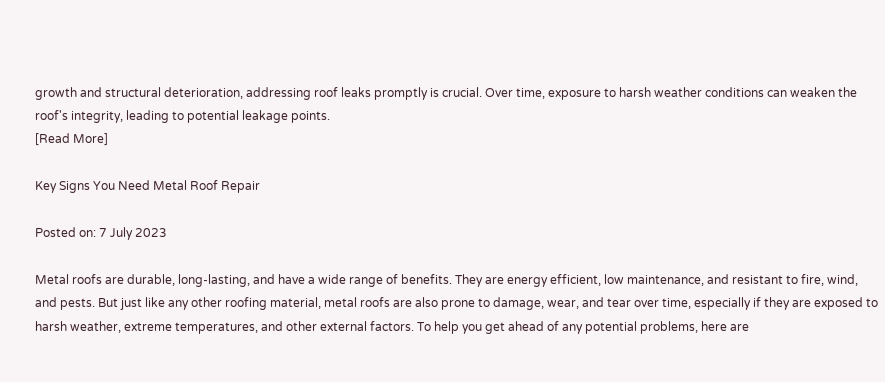growth and structural deterioration, addressing roof leaks promptly is crucial. Over time, exposure to harsh weather conditions can weaken the roof's integrity, leading to potential leakage points.
[Read More]

Key Signs You Need Metal Roof Repair

Posted on: 7 July 2023

Metal roofs are durable, long-lasting, and have a wide range of benefits. They are energy efficient, low maintenance, and resistant to fire, wind, and pests. But just like any other roofing material, metal roofs are also prone to damage, wear, and tear over time, especially if they are exposed to harsh weather, extreme temperatures, and other external factors. To help you get ahead of any potential problems, here are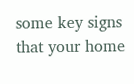some key signs that your home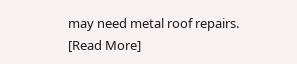may need metal roof repairs.
[Read More]